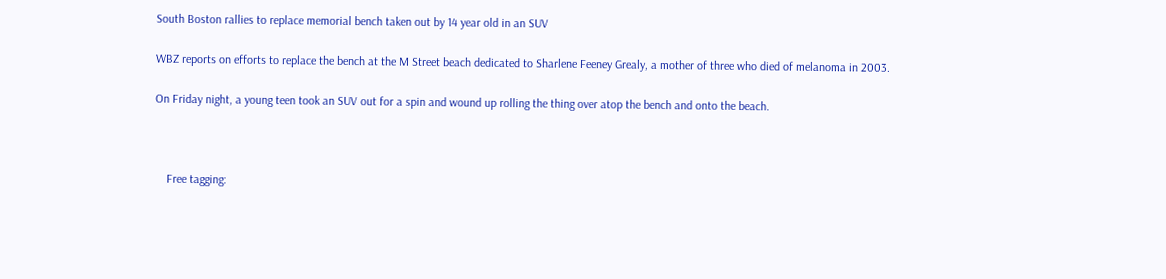South Boston rallies to replace memorial bench taken out by 14 year old in an SUV

WBZ reports on efforts to replace the bench at the M Street beach dedicated to Sharlene Feeney Grealy, a mother of three who died of melanoma in 2003.

On Friday night, a young teen took an SUV out for a spin and wound up rolling the thing over atop the bench and onto the beach.



    Free tagging: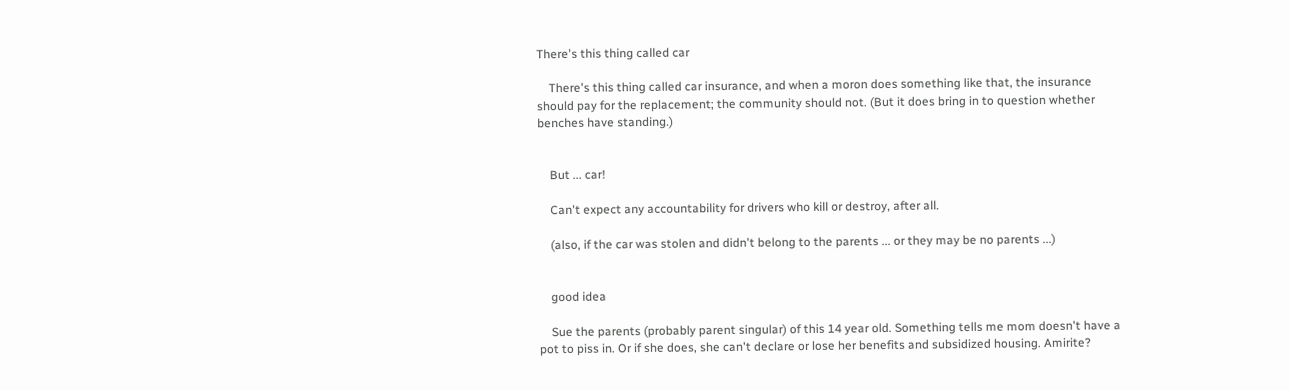There's this thing called car

    There's this thing called car insurance, and when a moron does something like that, the insurance should pay for the replacement; the community should not. (But it does bring in to question whether benches have standing.)


    But ... car!

    Can't expect any accountability for drivers who kill or destroy, after all.

    (also, if the car was stolen and didn't belong to the parents ... or they may be no parents ...)


    good idea

    Sue the parents (probably parent singular) of this 14 year old. Something tells me mom doesn't have a pot to piss in. Or if she does, she can't declare or lose her benefits and subsidized housing. Amirite?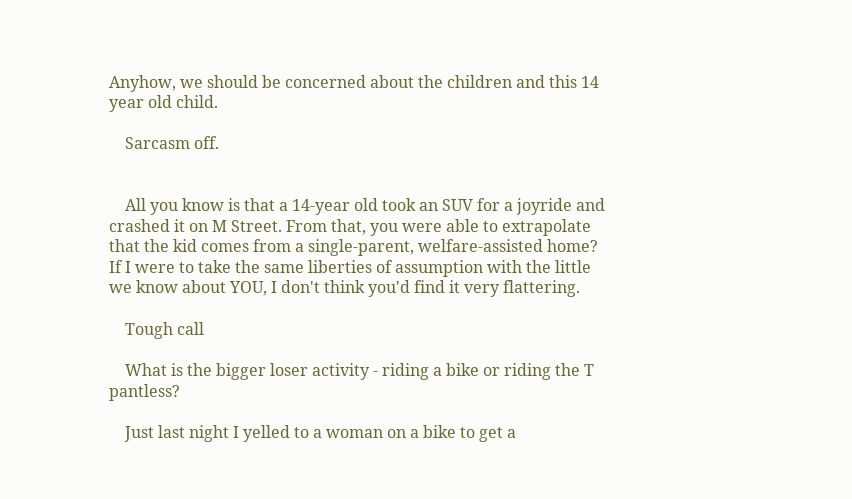Anyhow, we should be concerned about the children and this 14 year old child.

    Sarcasm off.


    All you know is that a 14-year old took an SUV for a joyride and crashed it on M Street. From that, you were able to extrapolate that the kid comes from a single-parent, welfare-assisted home? If I were to take the same liberties of assumption with the little we know about YOU, I don't think you'd find it very flattering.

    Tough call

    What is the bigger loser activity - riding a bike or riding the T pantless?

    Just last night I yelled to a woman on a bike to get a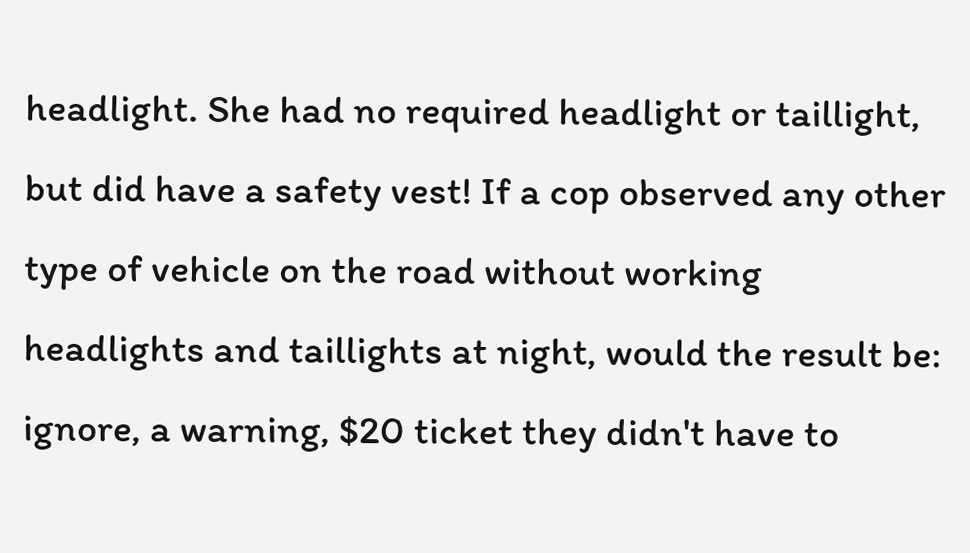headlight. She had no required headlight or taillight, but did have a safety vest! If a cop observed any other type of vehicle on the road without working headlights and taillights at night, would the result be: ignore, a warning, $20 ticket they didn't have to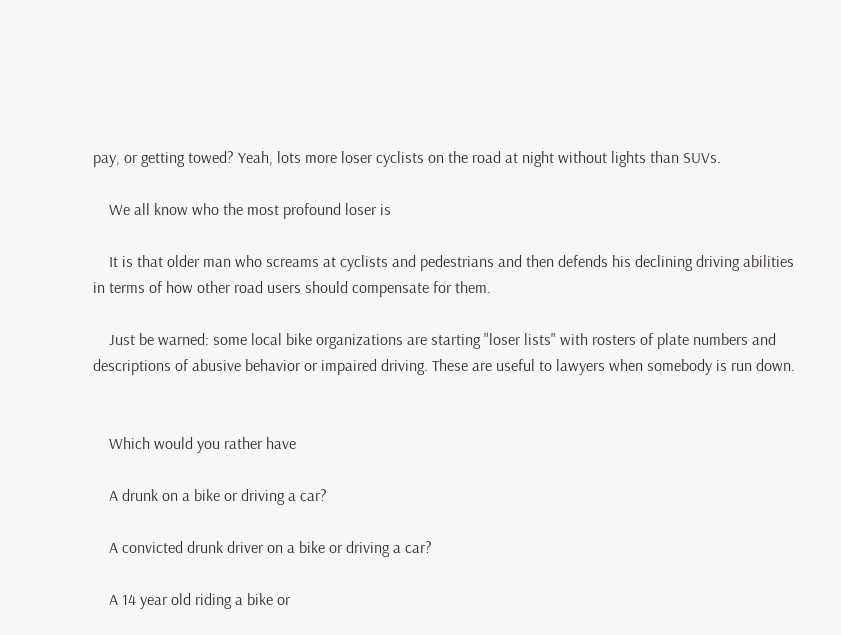pay, or getting towed? Yeah, lots more loser cyclists on the road at night without lights than SUVs.

    We all know who the most profound loser is

    It is that older man who screams at cyclists and pedestrians and then defends his declining driving abilities in terms of how other road users should compensate for them.

    Just be warned: some local bike organizations are starting "loser lists" with rosters of plate numbers and descriptions of abusive behavior or impaired driving. These are useful to lawyers when somebody is run down.


    Which would you rather have

    A drunk on a bike or driving a car?

    A convicted drunk driver on a bike or driving a car?

    A 14 year old riding a bike or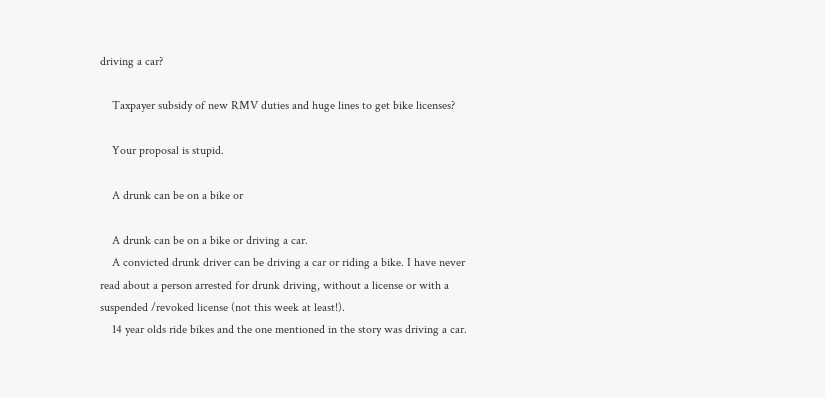driving a car?

    Taxpayer subsidy of new RMV duties and huge lines to get bike licenses?

    Your proposal is stupid.

    A drunk can be on a bike or

    A drunk can be on a bike or driving a car.
    A convicted drunk driver can be driving a car or riding a bike. I have never read about a person arrested for drunk driving, without a license or with a suspended /revoked license (not this week at least!).
    14 year olds ride bikes and the one mentioned in the story was driving a car.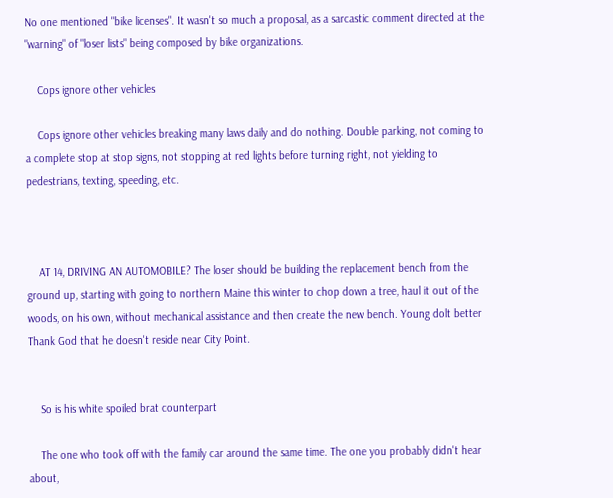No one mentioned "bike licenses". It wasn't so much a proposal, as a sarcastic comment directed at the "warning" of "loser lists" being composed by bike organizations.

    Cops ignore other vehicles

    Cops ignore other vehicles breaking many laws daily and do nothing. Double parking, not coming to a complete stop at stop signs, not stopping at red lights before turning right, not yielding to pedestrians, texting, speeding, etc.



    AT 14, DRIVING AN AUTOMOBILE? The loser should be building the replacement bench from the ground up, starting with going to northern Maine this winter to chop down a tree, haul it out of the woods, on his own, without mechanical assistance and then create the new bench. Young dolt better Thank God that he doesn't reside near City Point.


    So is his white spoiled brat counterpart

    The one who took off with the family car around the same time. The one you probably didn't hear about,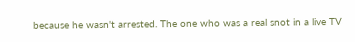because he wasn't arrested. The one who was a real snot in a live TV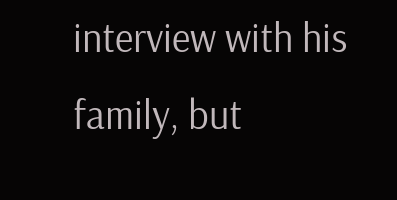interview with his family, but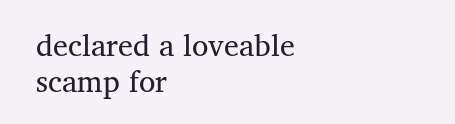declared a loveable scamp for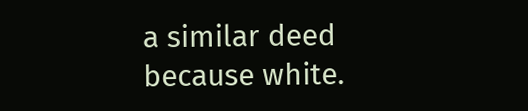a similar deed because white.